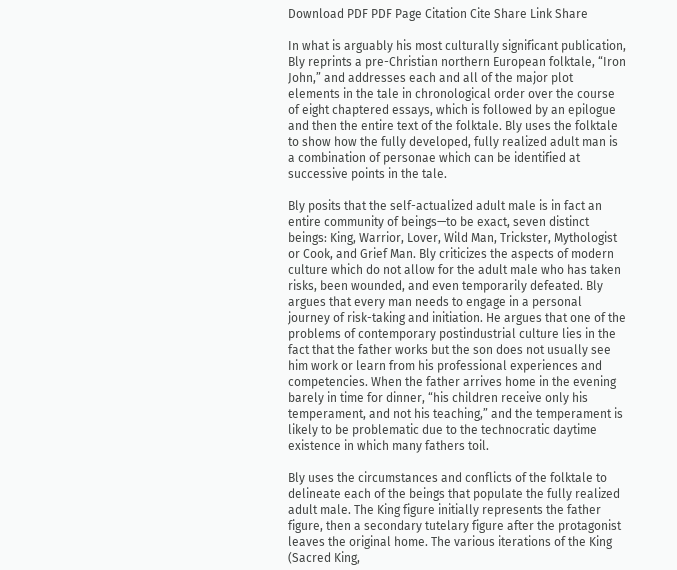Download PDF PDF Page Citation Cite Share Link Share

In what is arguably his most culturally significant publication, Bly reprints a pre-Christian northern European folktale, “Iron John,” and addresses each and all of the major plot elements in the tale in chronological order over the course of eight chaptered essays, which is followed by an epilogue and then the entire text of the folktale. Bly uses the folktale to show how the fully developed, fully realized adult man is a combination of personae which can be identified at successive points in the tale.

Bly posits that the self-actualized adult male is in fact an entire community of beings—to be exact, seven distinct beings: King, Warrior, Lover, Wild Man, Trickster, Mythologist or Cook, and Grief Man. Bly criticizes the aspects of modern culture which do not allow for the adult male who has taken risks, been wounded, and even temporarily defeated. Bly argues that every man needs to engage in a personal journey of risk-taking and initiation. He argues that one of the problems of contemporary postindustrial culture lies in the fact that the father works but the son does not usually see him work or learn from his professional experiences and competencies. When the father arrives home in the evening barely in time for dinner, “his children receive only his temperament, and not his teaching,” and the temperament is likely to be problematic due to the technocratic daytime existence in which many fathers toil.

Bly uses the circumstances and conflicts of the folktale to delineate each of the beings that populate the fully realized adult male. The King figure initially represents the father figure, then a secondary tutelary figure after the protagonist leaves the original home. The various iterations of the King (Sacred King,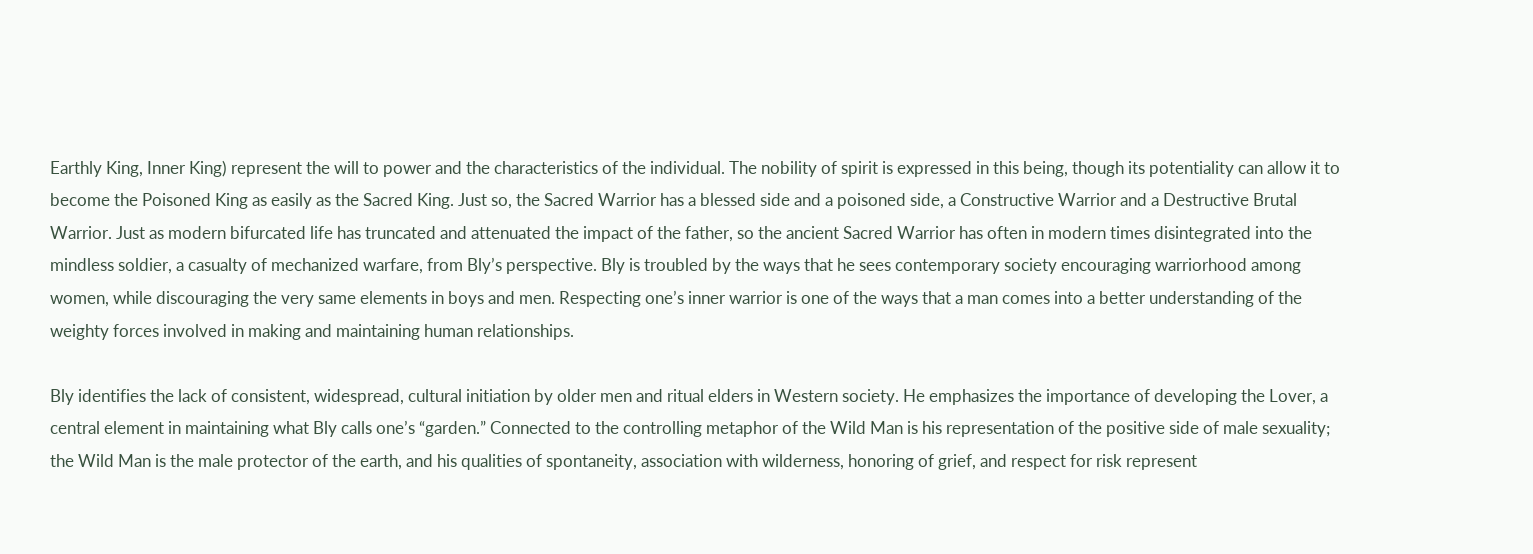Earthly King, Inner King) represent the will to power and the characteristics of the individual. The nobility of spirit is expressed in this being, though its potentiality can allow it to become the Poisoned King as easily as the Sacred King. Just so, the Sacred Warrior has a blessed side and a poisoned side, a Constructive Warrior and a Destructive Brutal Warrior. Just as modern bifurcated life has truncated and attenuated the impact of the father, so the ancient Sacred Warrior has often in modern times disintegrated into the mindless soldier, a casualty of mechanized warfare, from Bly’s perspective. Bly is troubled by the ways that he sees contemporary society encouraging warriorhood among women, while discouraging the very same elements in boys and men. Respecting one’s inner warrior is one of the ways that a man comes into a better understanding of the weighty forces involved in making and maintaining human relationships.

Bly identifies the lack of consistent, widespread, cultural initiation by older men and ritual elders in Western society. He emphasizes the importance of developing the Lover, a central element in maintaining what Bly calls one’s “garden.” Connected to the controlling metaphor of the Wild Man is his representation of the positive side of male sexuality; the Wild Man is the male protector of the earth, and his qualities of spontaneity, association with wilderness, honoring of grief, and respect for risk represent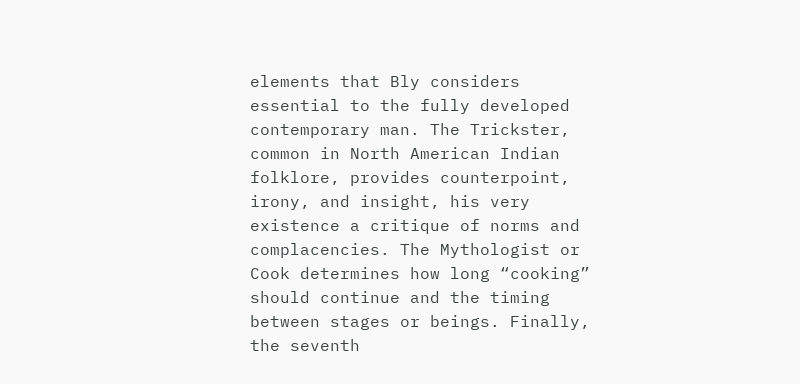elements that Bly considers essential to the fully developed contemporary man. The Trickster, common in North American Indian folklore, provides counterpoint, irony, and insight, his very existence a critique of norms and complacencies. The Mythologist or Cook determines how long “cooking” should continue and the timing between stages or beings. Finally, the seventh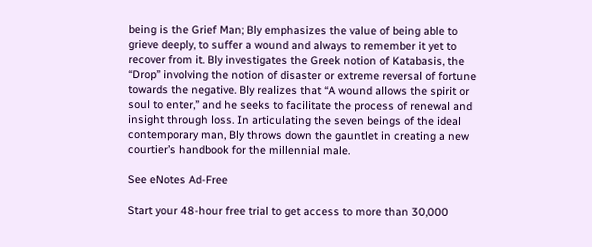being is the Grief Man; Bly emphasizes the value of being able to grieve deeply, to suffer a wound and always to remember it yet to recover from it. Bly investigates the Greek notion of Katabasis, the “Drop” involving the notion of disaster or extreme reversal of fortune towards the negative. Bly realizes that “A wound allows the spirit or soul to enter,” and he seeks to facilitate the process of renewal and insight through loss. In articulating the seven beings of the ideal contemporary man, Bly throws down the gauntlet in creating a new courtier’s handbook for the millennial male.

See eNotes Ad-Free

Start your 48-hour free trial to get access to more than 30,000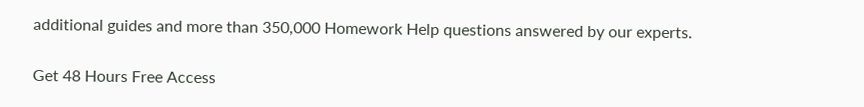additional guides and more than 350,000 Homework Help questions answered by our experts.

Get 48 Hours Free Access